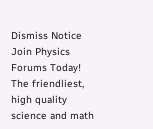Dismiss Notice
Join Physics Forums Today!
The friendliest, high quality science and math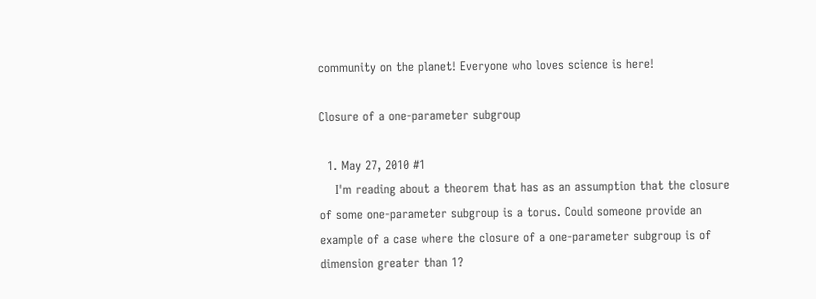community on the planet! Everyone who loves science is here!

Closure of a one-parameter subgroup

  1. May 27, 2010 #1
    I'm reading about a theorem that has as an assumption that the closure of some one-parameter subgroup is a torus. Could someone provide an example of a case where the closure of a one-parameter subgroup is of dimension greater than 1?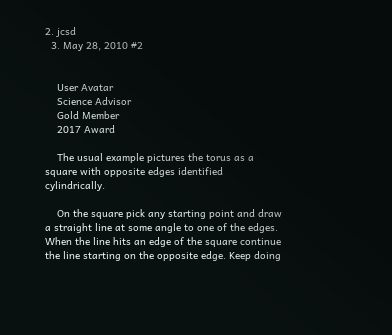2. jcsd
  3. May 28, 2010 #2


    User Avatar
    Science Advisor
    Gold Member
    2017 Award

    The usual example pictures the torus as a square with opposite edges identified cylindrically.

    On the square pick any starting point and draw a straight line at some angle to one of the edges. When the line hits an edge of the square continue the line starting on the opposite edge. Keep doing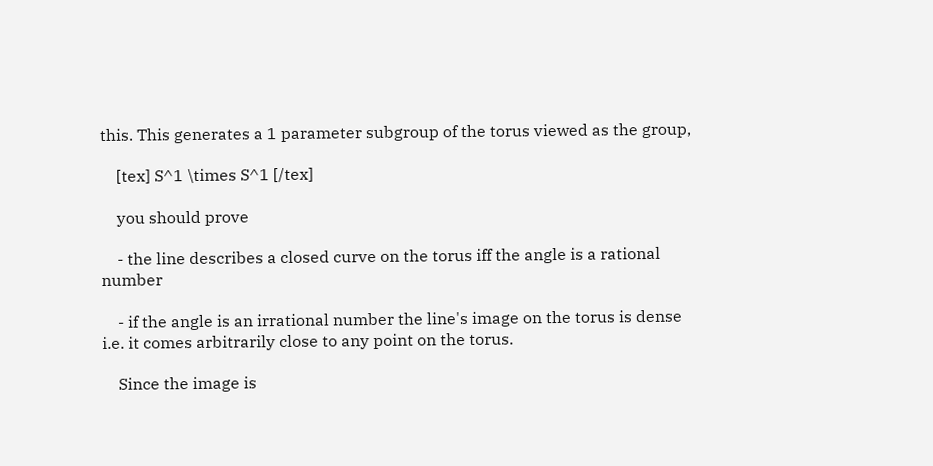this. This generates a 1 parameter subgroup of the torus viewed as the group,

    [tex] S^1 \times S^1 [/tex]

    you should prove

    - the line describes a closed curve on the torus iff the angle is a rational number

    - if the angle is an irrational number the line's image on the torus is dense i.e. it comes arbitrarily close to any point on the torus.

    Since the image is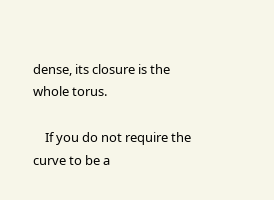dense, its closure is the whole torus.

    If you do not require the curve to be a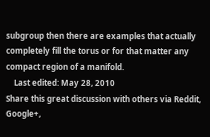subgroup then there are examples that actually completely fill the torus or for that matter any compact region of a manifold.
    Last edited: May 28, 2010
Share this great discussion with others via Reddit, Google+,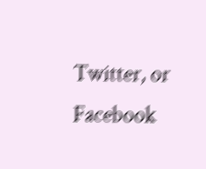Twitter, or Facebook